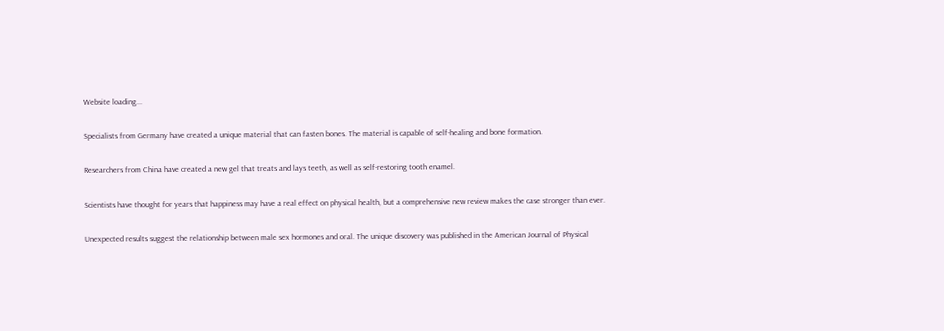Website loading...

Specialists from Germany have created a unique material that can fasten bones. The material is capable of self-healing and bone formation.

Researchers from China have created a new gel that treats and lays teeth, as well as self-restoring tooth enamel.

Scientists have thought for years that happiness may have a real effect on physical health, but a comprehensive new review makes the case stronger than ever.

Unexpected results suggest the relationship between male sex hormones and oral. The unique discovery was published in the American Journal of Physical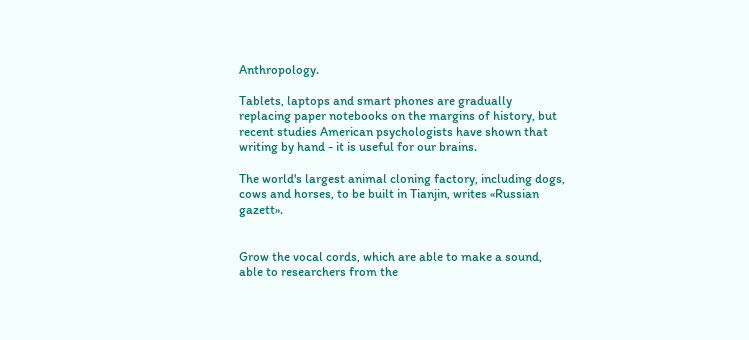Anthropology.

Tablets, laptops and smart phones are gradually replacing paper notebooks on the margins of history, but recent studies American psychologists have shown that writing by hand - it is useful for our brains.

The world's largest animal cloning factory, including dogs, cows and horses, to be built in Tianjin, writes «Russian gazett».


Grow the vocal cords, which are able to make a sound, able to researchers from the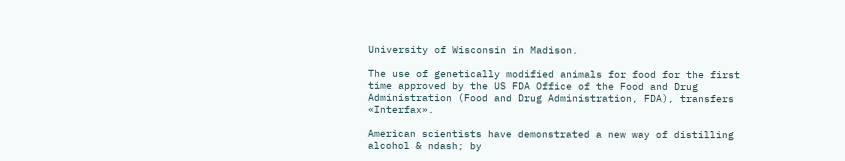University of Wisconsin in Madison.

The use of genetically modified animals for food for the first time approved by the US FDA Office of the Food and Drug Administration (Food and Drug Administration, FDA), transfers «Interfax».

American scientists have demonstrated a new way of distilling alcohol & ndash; by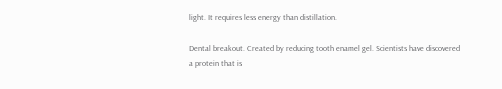light. It requires less energy than distillation.

Dental breakout. Created by reducing tooth enamel gel. Scientists have discovered a protein that is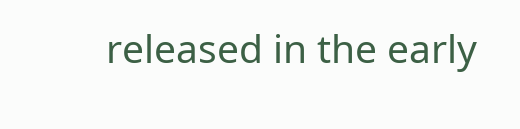released in the early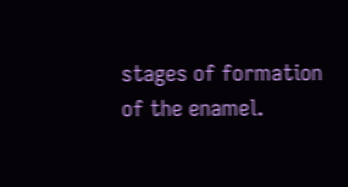stages of formation of the enamel.